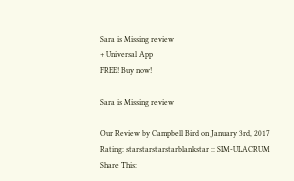Sara is Missing review
+ Universal App
FREE! Buy now!

Sara is Missing review

Our Review by Campbell Bird on January 3rd, 2017
Rating: starstarstarstarblankstar :: SIM-ULACRUM
Share This: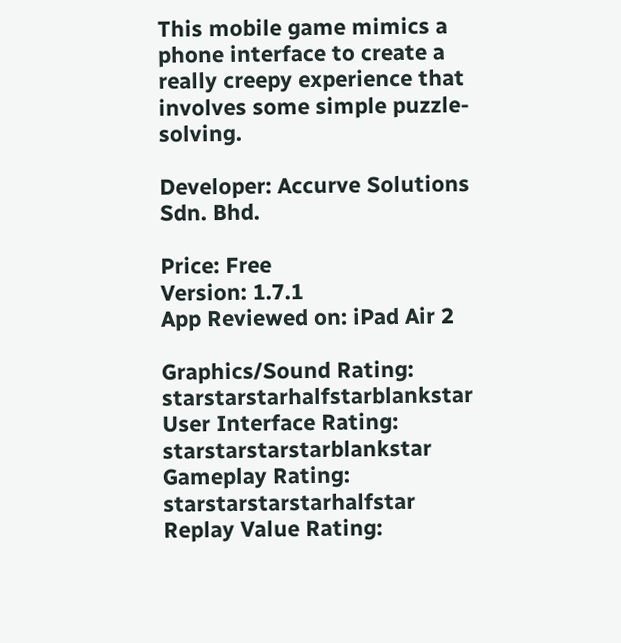This mobile game mimics a phone interface to create a really creepy experience that involves some simple puzzle-solving.

Developer: Accurve Solutions Sdn. Bhd.

Price: Free
Version: 1.7.1
App Reviewed on: iPad Air 2

Graphics/Sound Rating: starstarstarhalfstarblankstar
User Interface Rating: starstarstarstarblankstar
Gameplay Rating: starstarstarstarhalfstar
Replay Value Rating: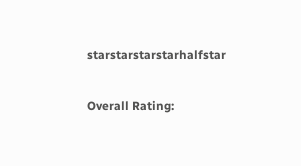starstarstarstarhalfstar

Overall Rating: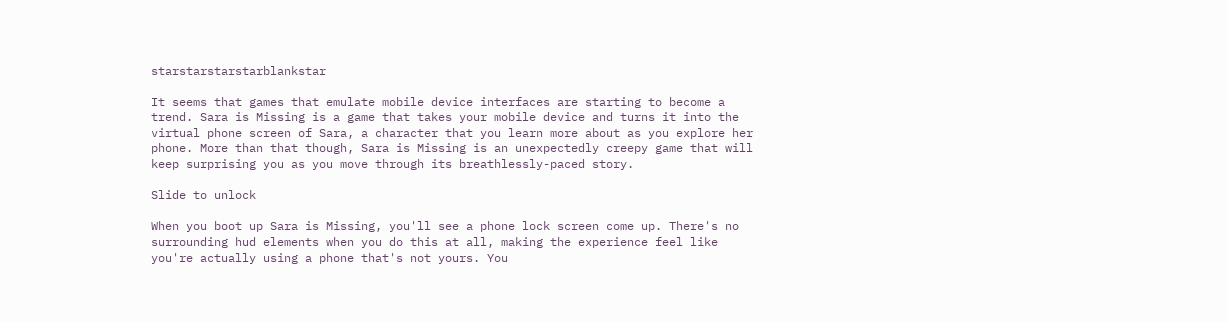starstarstarstarblankstar

It seems that games that emulate mobile device interfaces are starting to become a trend. Sara is Missing is a game that takes your mobile device and turns it into the virtual phone screen of Sara, a character that you learn more about as you explore her phone. More than that though, Sara is Missing is an unexpectedly creepy game that will keep surprising you as you move through its breathlessly-paced story.

Slide to unlock

When you boot up Sara is Missing, you'll see a phone lock screen come up. There's no surrounding hud elements when you do this at all, making the experience feel like you're actually using a phone that's not yours. You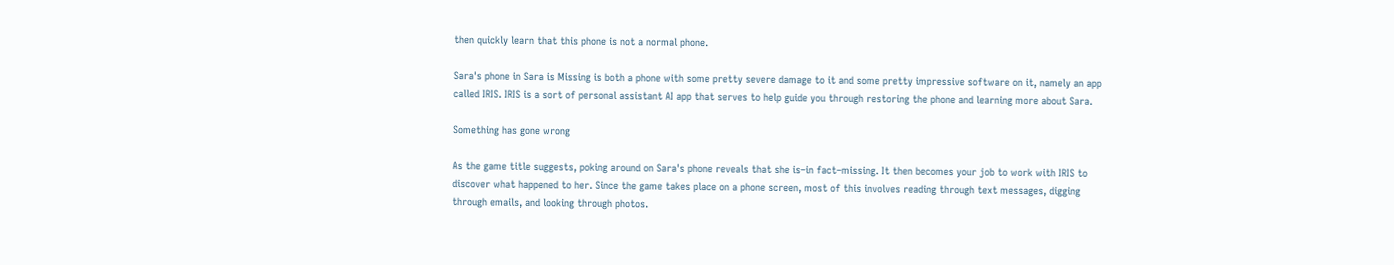then quickly learn that this phone is not a normal phone.

Sara's phone in Sara is Missing is both a phone with some pretty severe damage to it and some pretty impressive software on it, namely an app called IRIS. IRIS is a sort of personal assistant AI app that serves to help guide you through restoring the phone and learning more about Sara.

Something has gone wrong

As the game title suggests, poking around on Sara's phone reveals that she is–in fact–missing. It then becomes your job to work with IRIS to discover what happened to her. Since the game takes place on a phone screen, most of this involves reading through text messages, digging through emails, and looking through photos.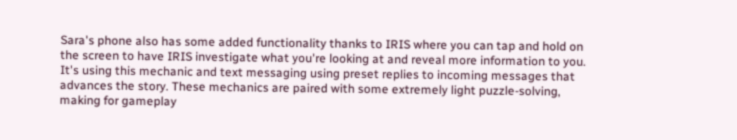Sara's phone also has some added functionality thanks to IRIS where you can tap and hold on the screen to have IRIS investigate what you're looking at and reveal more information to you. It's using this mechanic and text messaging using preset replies to incoming messages that advances the story. These mechanics are paired with some extremely light puzzle-solving, making for gameplay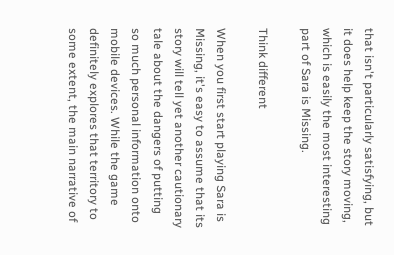that isn't particularly satisfying, but it does help keep the story moving, which is easily the most interesting part of Sara is Missing.

Think different

When you first start playing Sara is Missing, it's easy to assume that its story will tell yet another cautionary tale about the dangers of putting so much personal information onto mobile devices. While the game definitely explores that territory to some extent, the main narrative of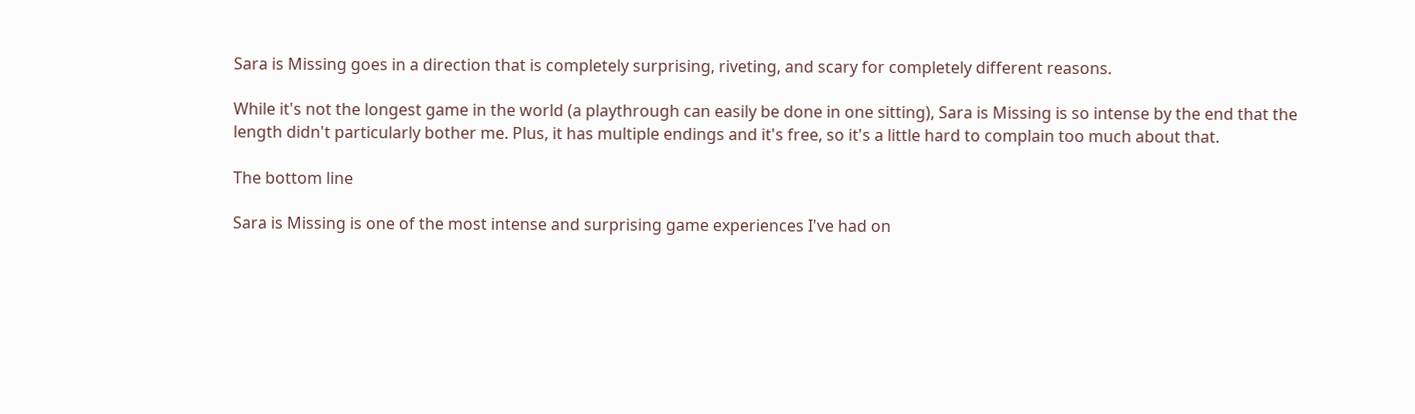Sara is Missing goes in a direction that is completely surprising, riveting, and scary for completely different reasons.

While it's not the longest game in the world (a playthrough can easily be done in one sitting), Sara is Missing is so intense by the end that the length didn't particularly bother me. Plus, it has multiple endings and it's free, so it's a little hard to complain too much about that.

The bottom line

Sara is Missing is one of the most intense and surprising game experiences I've had on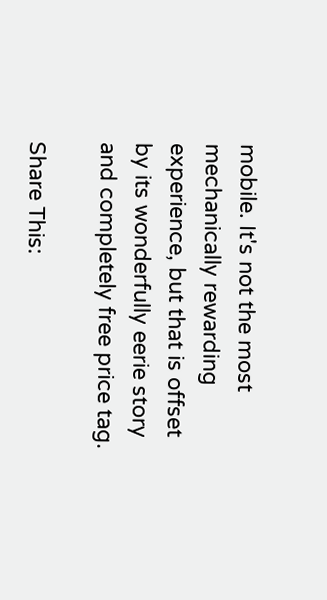mobile. It's not the most mechanically rewarding experience, but that is offset by its wonderfully eerie story and completely free price tag.

Share This: